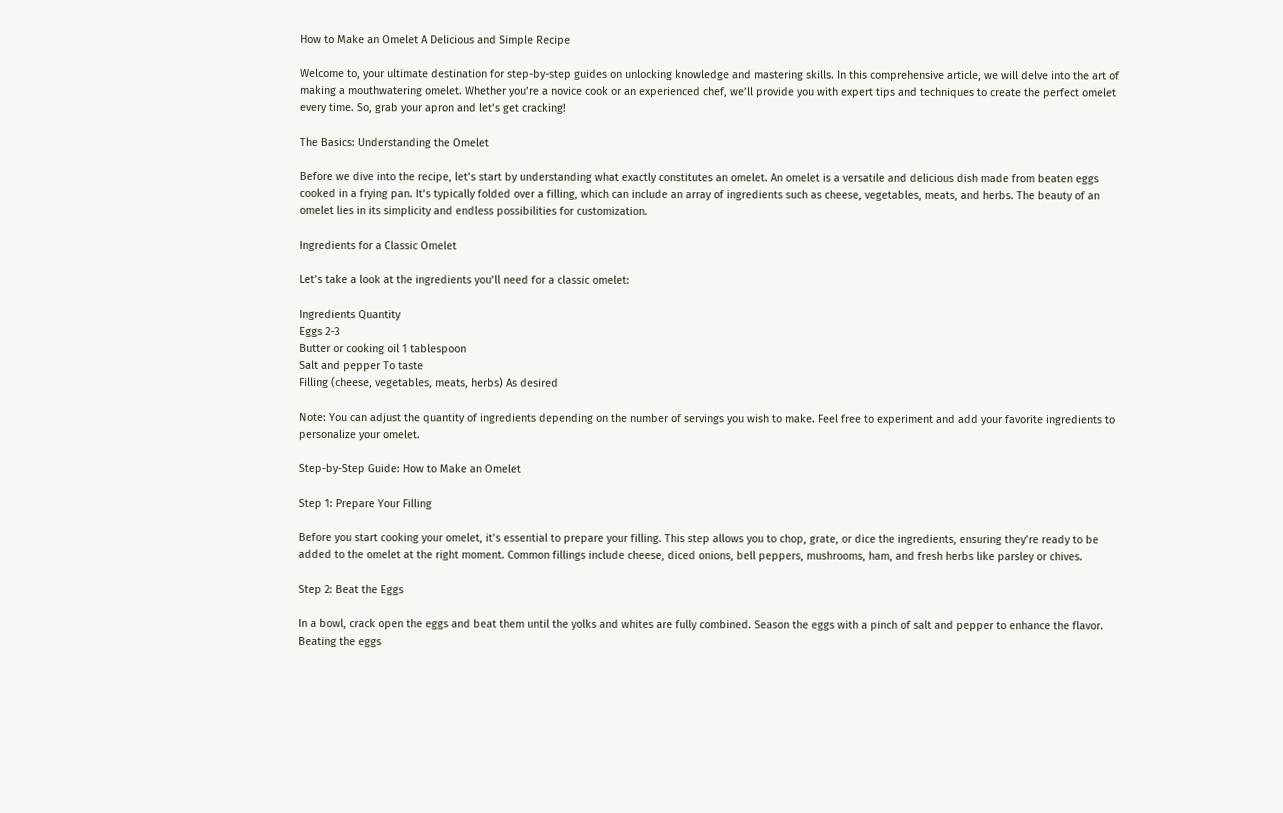How to Make an Omelet A Delicious and Simple Recipe

Welcome to, your ultimate destination for step-by-step guides on unlocking knowledge and mastering skills. In this comprehensive article, we will delve into the art of making a mouthwatering omelet. Whether you’re a novice cook or an experienced chef, we’ll provide you with expert tips and techniques to create the perfect omelet every time. So, grab your apron and let’s get cracking!

The Basics: Understanding the Omelet

Before we dive into the recipe, let’s start by understanding what exactly constitutes an omelet. An omelet is a versatile and delicious dish made from beaten eggs cooked in a frying pan. It’s typically folded over a filling, which can include an array of ingredients such as cheese, vegetables, meats, and herbs. The beauty of an omelet lies in its simplicity and endless possibilities for customization.

Ingredients for a Classic Omelet

Let’s take a look at the ingredients you’ll need for a classic omelet:

Ingredients Quantity
Eggs 2-3
Butter or cooking oil 1 tablespoon
Salt and pepper To taste
Filling (cheese, vegetables, meats, herbs) As desired

Note: You can adjust the quantity of ingredients depending on the number of servings you wish to make. Feel free to experiment and add your favorite ingredients to personalize your omelet.

Step-by-Step Guide: How to Make an Omelet

Step 1: Prepare Your Filling

Before you start cooking your omelet, it’s essential to prepare your filling. This step allows you to chop, grate, or dice the ingredients, ensuring they’re ready to be added to the omelet at the right moment. Common fillings include cheese, diced onions, bell peppers, mushrooms, ham, and fresh herbs like parsley or chives.

Step 2: Beat the Eggs

In a bowl, crack open the eggs and beat them until the yolks and whites are fully combined. Season the eggs with a pinch of salt and pepper to enhance the flavor. Beating the eggs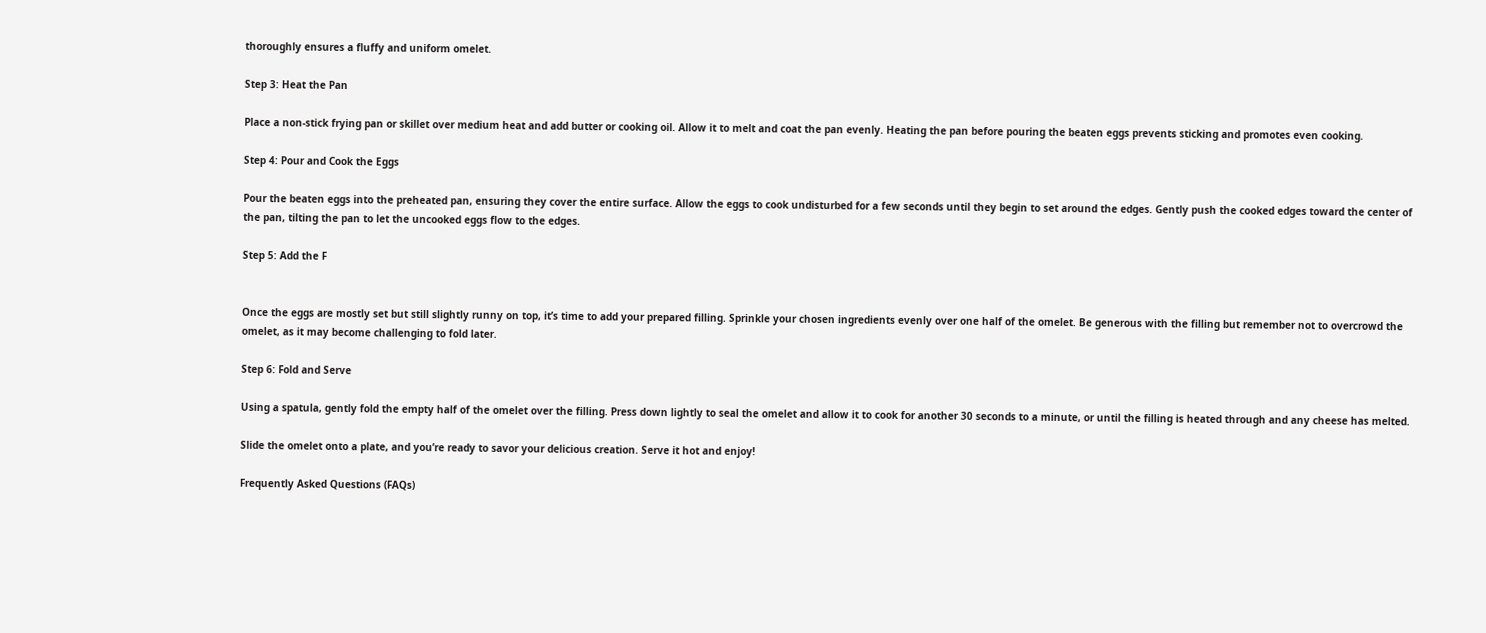thoroughly ensures a fluffy and uniform omelet.

Step 3: Heat the Pan

Place a non-stick frying pan or skillet over medium heat and add butter or cooking oil. Allow it to melt and coat the pan evenly. Heating the pan before pouring the beaten eggs prevents sticking and promotes even cooking.

Step 4: Pour and Cook the Eggs

Pour the beaten eggs into the preheated pan, ensuring they cover the entire surface. Allow the eggs to cook undisturbed for a few seconds until they begin to set around the edges. Gently push the cooked edges toward the center of the pan, tilting the pan to let the uncooked eggs flow to the edges.

Step 5: Add the F


Once the eggs are mostly set but still slightly runny on top, it’s time to add your prepared filling. Sprinkle your chosen ingredients evenly over one half of the omelet. Be generous with the filling but remember not to overcrowd the omelet, as it may become challenging to fold later.

Step 6: Fold and Serve

Using a spatula, gently fold the empty half of the omelet over the filling. Press down lightly to seal the omelet and allow it to cook for another 30 seconds to a minute, or until the filling is heated through and any cheese has melted.

Slide the omelet onto a plate, and you’re ready to savor your delicious creation. Serve it hot and enjoy!

Frequently Asked Questions (FAQs)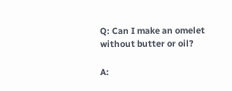Q: Can I make an omelet without butter or oil?

A: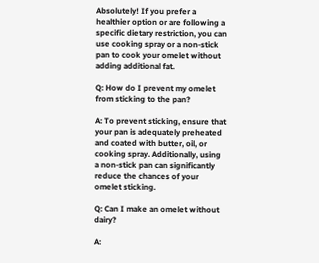Absolutely! If you prefer a healthier option or are following a specific dietary restriction, you can use cooking spray or a non-stick pan to cook your omelet without adding additional fat.

Q: How do I prevent my omelet from sticking to the pan?

A: To prevent sticking, ensure that your pan is adequately preheated and coated with butter, oil, or cooking spray. Additionally, using a non-stick pan can significantly reduce the chances of your omelet sticking.

Q: Can I make an omelet without dairy?

A: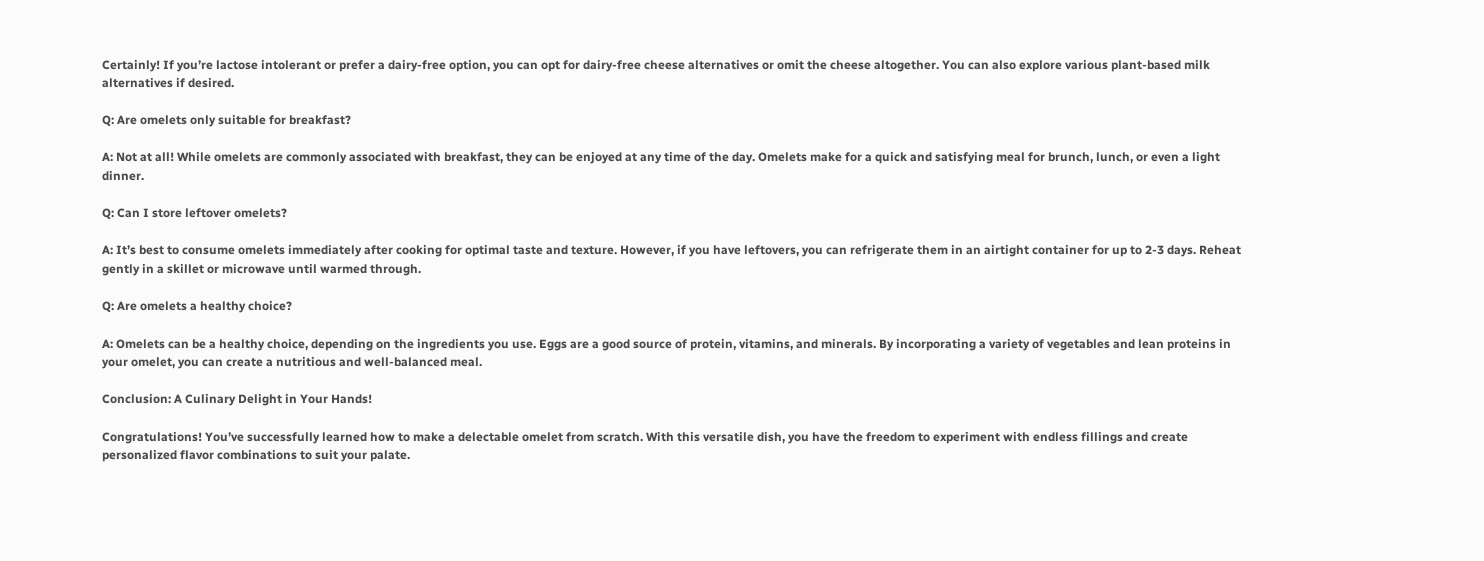Certainly! If you’re lactose intolerant or prefer a dairy-free option, you can opt for dairy-free cheese alternatives or omit the cheese altogether. You can also explore various plant-based milk alternatives if desired.

Q: Are omelets only suitable for breakfast?

A: Not at all! While omelets are commonly associated with breakfast, they can be enjoyed at any time of the day. Omelets make for a quick and satisfying meal for brunch, lunch, or even a light dinner.

Q: Can I store leftover omelets?

A: It’s best to consume omelets immediately after cooking for optimal taste and texture. However, if you have leftovers, you can refrigerate them in an airtight container for up to 2-3 days. Reheat gently in a skillet or microwave until warmed through.

Q: Are omelets a healthy choice?

A: Omelets can be a healthy choice, depending on the ingredients you use. Eggs are a good source of protein, vitamins, and minerals. By incorporating a variety of vegetables and lean proteins in your omelet, you can create a nutritious and well-balanced meal.

Conclusion: A Culinary Delight in Your Hands!

Congratulations! You’ve successfully learned how to make a delectable omelet from scratch. With this versatile dish, you have the freedom to experiment with endless fillings and create personalized flavor combinations to suit your palate.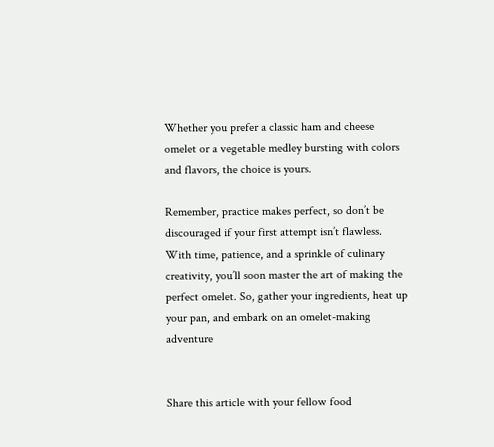Whether you prefer a classic ham and cheese omelet or a vegetable medley bursting with colors and flavors, the choice is yours.

Remember, practice makes perfect, so don’t be discouraged if your first attempt isn’t flawless. With time, patience, and a sprinkle of culinary creativity, you’ll soon master the art of making the perfect omelet. So, gather your ingredients, heat up your pan, and embark on an omelet-making adventure


Share this article with your fellow food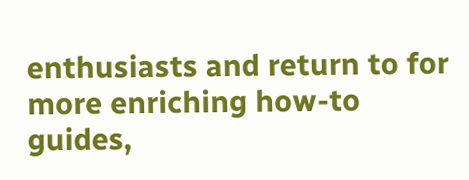enthusiasts and return to for more enriching how-to guides,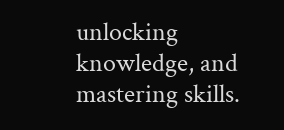unlocking knowledge, and mastering skills.